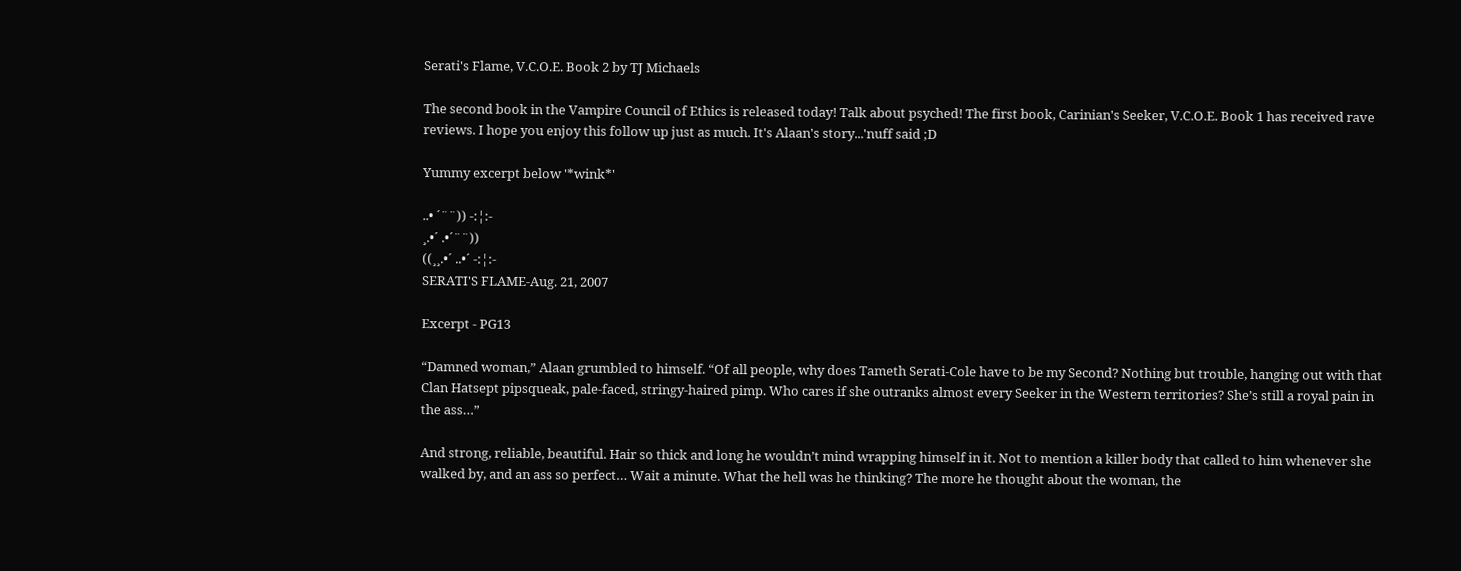Serati's Flame, V.C.O.E. Book 2 by TJ Michaels

The second book in the Vampire Council of Ethics is released today! Talk about psyched! The first book, Carinian's Seeker, V.C.O.E. Book 1 has received rave reviews. I hope you enjoy this follow up just as much. It's Alaan's story...'nuff said ;D

Yummy excerpt below '*wink*'

..• ´¨¨)) -:¦:-
¸.•´ .•´¨¨))
((¸¸.•´ ..•´ -:¦:-
SERATI'S FLAME-Aug. 21, 2007

Excerpt - PG13

“Damned woman,” Alaan grumbled to himself. “Of all people, why does Tameth Serati-Cole have to be my Second? Nothing but trouble, hanging out with that Clan Hatsept pipsqueak, pale-faced, stringy-haired pimp. Who cares if she outranks almost every Seeker in the Western territories? She’s still a royal pain in the ass…”

And strong, reliable, beautiful. Hair so thick and long he wouldn’t mind wrapping himself in it. Not to mention a killer body that called to him whenever she walked by, and an ass so perfect… Wait a minute. What the hell was he thinking? The more he thought about the woman, the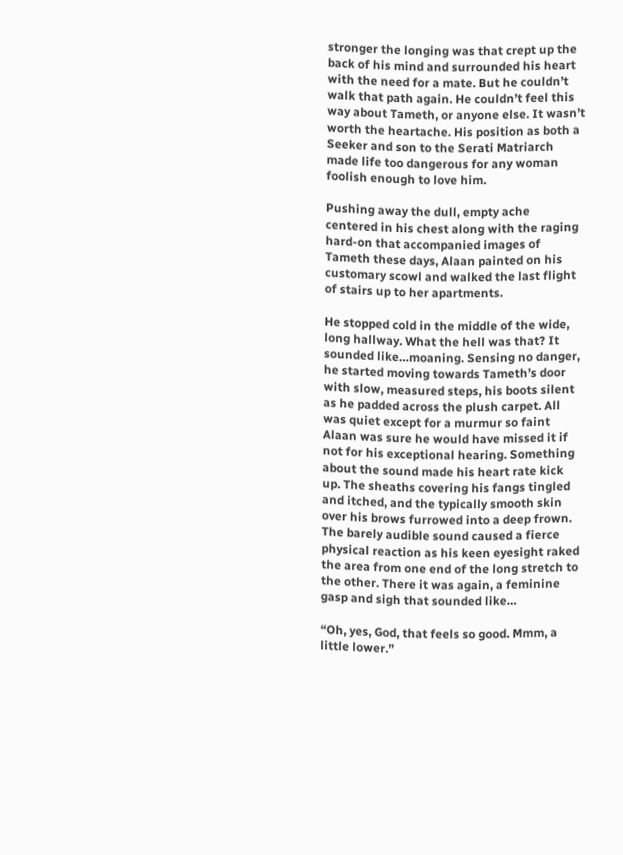stronger the longing was that crept up the back of his mind and surrounded his heart with the need for a mate. But he couldn’t walk that path again. He couldn’t feel this way about Tameth, or anyone else. It wasn’t worth the heartache. His position as both a Seeker and son to the Serati Matriarch made life too dangerous for any woman foolish enough to love him.

Pushing away the dull, empty ache centered in his chest along with the raging hard-on that accompanied images of Tameth these days, Alaan painted on his customary scowl and walked the last flight of stairs up to her apartments.

He stopped cold in the middle of the wide, long hallway. What the hell was that? It sounded like…moaning. Sensing no danger, he started moving towards Tameth’s door with slow, measured steps, his boots silent as he padded across the plush carpet. All was quiet except for a murmur so faint Alaan was sure he would have missed it if not for his exceptional hearing. Something about the sound made his heart rate kick up. The sheaths covering his fangs tingled and itched, and the typically smooth skin over his brows furrowed into a deep frown. The barely audible sound caused a fierce physical reaction as his keen eyesight raked the area from one end of the long stretch to the other. There it was again, a feminine gasp and sigh that sounded like…

“Oh, yes, God, that feels so good. Mmm, a little lower.”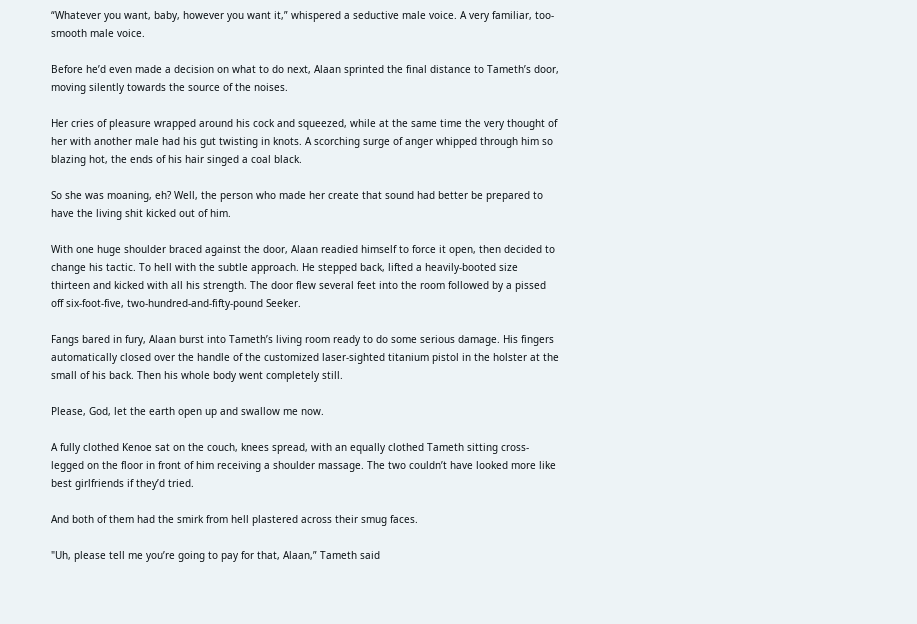“Whatever you want, baby, however you want it,” whispered a seductive male voice. A very familiar, too-smooth male voice.

Before he’d even made a decision on what to do next, Alaan sprinted the final distance to Tameth’s door, moving silently towards the source of the noises.

Her cries of pleasure wrapped around his cock and squeezed, while at the same time the very thought of her with another male had his gut twisting in knots. A scorching surge of anger whipped through him so blazing hot, the ends of his hair singed a coal black.

So she was moaning, eh? Well, the person who made her create that sound had better be prepared to have the living shit kicked out of him.

With one huge shoulder braced against the door, Alaan readied himself to force it open, then decided to change his tactic. To hell with the subtle approach. He stepped back, lifted a heavily-booted size thirteen and kicked with all his strength. The door flew several feet into the room followed by a pissed off six-foot-five, two-hundred-and-fifty-pound Seeker.

Fangs bared in fury, Alaan burst into Tameth’s living room ready to do some serious damage. His fingers automatically closed over the handle of the customized laser-sighted titanium pistol in the holster at the small of his back. Then his whole body went completely still.

Please, God, let the earth open up and swallow me now.

A fully clothed Kenoe sat on the couch, knees spread, with an equally clothed Tameth sitting cross-legged on the floor in front of him receiving a shoulder massage. The two couldn’t have looked more like best girlfriends if they’d tried.

And both of them had the smirk from hell plastered across their smug faces.

"Uh, please tell me you’re going to pay for that, Alaan,” Tameth said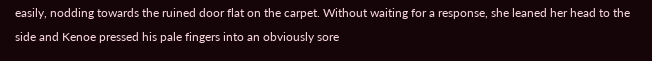easily, nodding towards the ruined door flat on the carpet. Without waiting for a response, she leaned her head to the side and Kenoe pressed his pale fingers into an obviously sore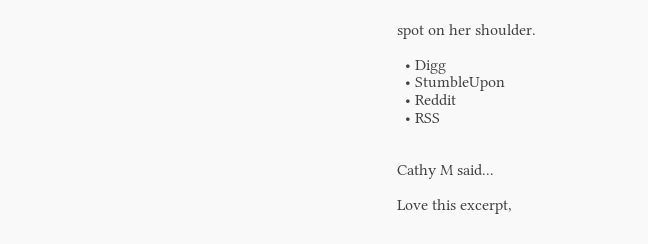spot on her shoulder.

  • Digg
  • StumbleUpon
  • Reddit
  • RSS


Cathy M said...

Love this excerpt,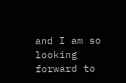and I am so looking forward to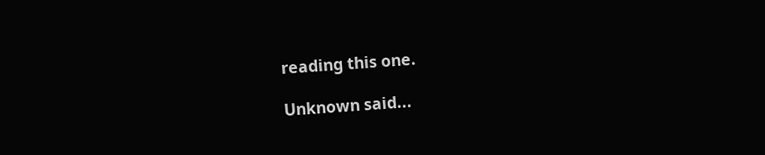reading this one.

Unknown said...